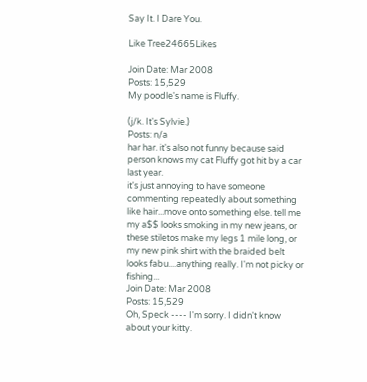Say It. I Dare You.

Like Tree24665Likes

Join Date: Mar 2008
Posts: 15,529
My poodle's name is Fluffy.

(j/k. It's Sylvie.)
Posts: n/a
har har. it's also not funny because said person knows my cat Fluffy got hit by a car last year.
it's just annoying to have someone commenting repeatedly about something like hair...move onto something else. tell me my a$$ looks smoking in my new jeans, or these stiletos make my legs 1 mile long, or my new pink shirt with the braided belt looks fabu....anything really. I'm not picky or fishing...
Join Date: Mar 2008
Posts: 15,529
Oh, Speck ---- I'm sorry. I didn't know about your kitty.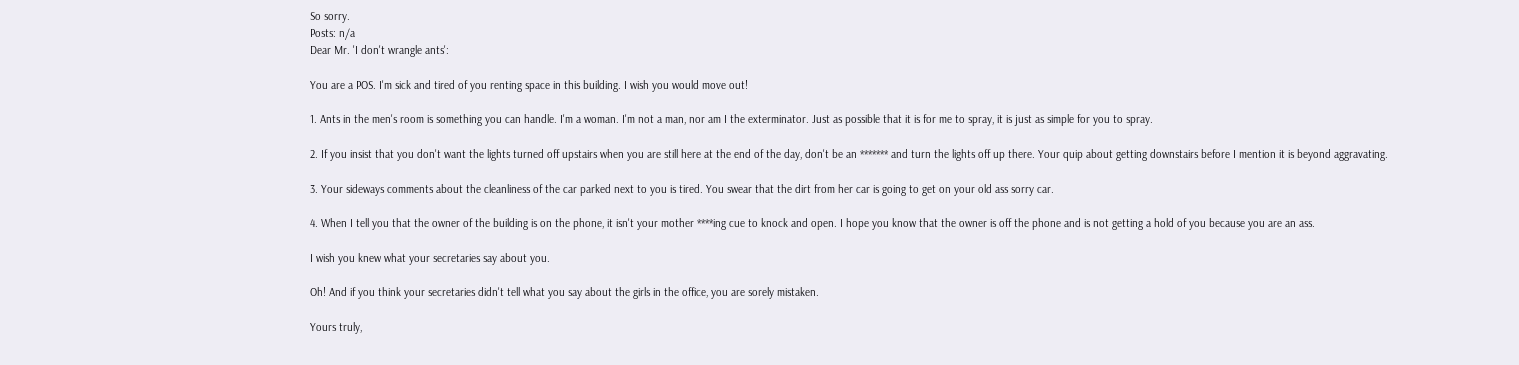So sorry.
Posts: n/a
Dear Mr. 'I don't wrangle ants':

You are a POS. I'm sick and tired of you renting space in this building. I wish you would move out!

1. Ants in the men's room is something you can handle. I'm a woman. I'm not a man, nor am I the exterminator. Just as possible that it is for me to spray, it is just as simple for you to spray.

2. If you insist that you don't want the lights turned off upstairs when you are still here at the end of the day, don't be an ******* and turn the lights off up there. Your quip about getting downstairs before I mention it is beyond aggravating.

3. Your sideways comments about the cleanliness of the car parked next to you is tired. You swear that the dirt from her car is going to get on your old ass sorry car.

4. When I tell you that the owner of the building is on the phone, it isn't your mother ****ing cue to knock and open. I hope you know that the owner is off the phone and is not getting a hold of you because you are an ass.

I wish you knew what your secretaries say about you.

Oh! And if you think your secretaries didn't tell what you say about the girls in the office, you are sorely mistaken.

Yours truly,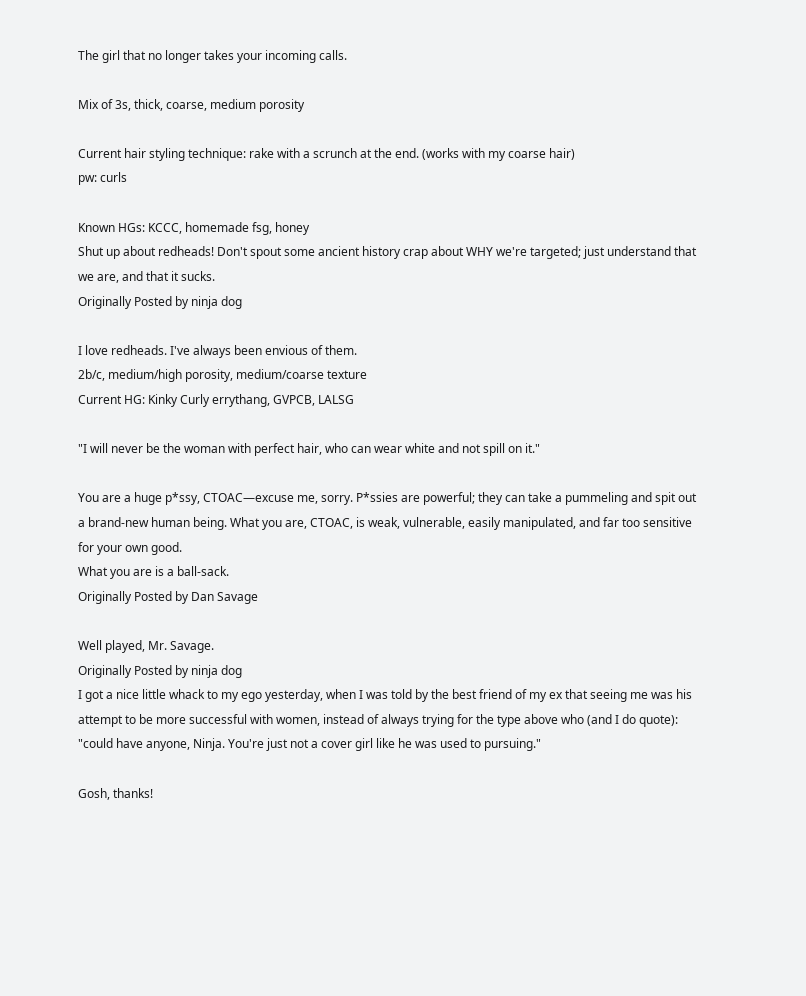The girl that no longer takes your incoming calls.

Mix of 3s, thick, coarse, medium porosity

Current hair styling technique: rake with a scrunch at the end. (works with my coarse hair)
pw: curls

Known HGs: KCCC, homemade fsg, honey
Shut up about redheads! Don't spout some ancient history crap about WHY we're targeted; just understand that we are, and that it sucks.
Originally Posted by ninja dog

I love redheads. I've always been envious of them.
2b/c, medium/high porosity, medium/coarse texture
Current HG: Kinky Curly errythang, GVPCB, LALSG

"I will never be the woman with perfect hair, who can wear white and not spill on it."

You are a huge p*ssy, CTOAC—excuse me, sorry. P*ssies are powerful; they can take a pummeling and spit out a brand-new human being. What you are, CTOAC, is weak, vulnerable, easily manipulated, and far too sensitive for your own good.
What you are is a ball-sack.
Originally Posted by Dan Savage

Well played, Mr. Savage.
Originally Posted by ninja dog
I got a nice little whack to my ego yesterday, when I was told by the best friend of my ex that seeing me was his attempt to be more successful with women, instead of always trying for the type above who (and I do quote): "could have anyone, Ninja. You're just not a cover girl like he was used to pursuing."

Gosh, thanks!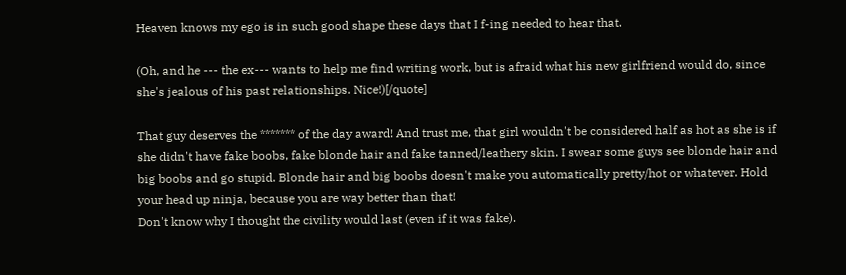Heaven knows my ego is in such good shape these days that I f-ing needed to hear that.

(Oh, and he --- the ex--- wants to help me find writing work, but is afraid what his new girlfriend would do, since she's jealous of his past relationships. Nice!)[/quote]

That guy deserves the ******* of the day award! And trust me, that girl wouldn't be considered half as hot as she is if she didn't have fake boobs, fake blonde hair and fake tanned/leathery skin. I swear some guys see blonde hair and big boobs and go stupid. Blonde hair and big boobs doesn't make you automatically pretty/hot or whatever. Hold your head up ninja, because you are way better than that!
Don't know why I thought the civility would last (even if it was fake).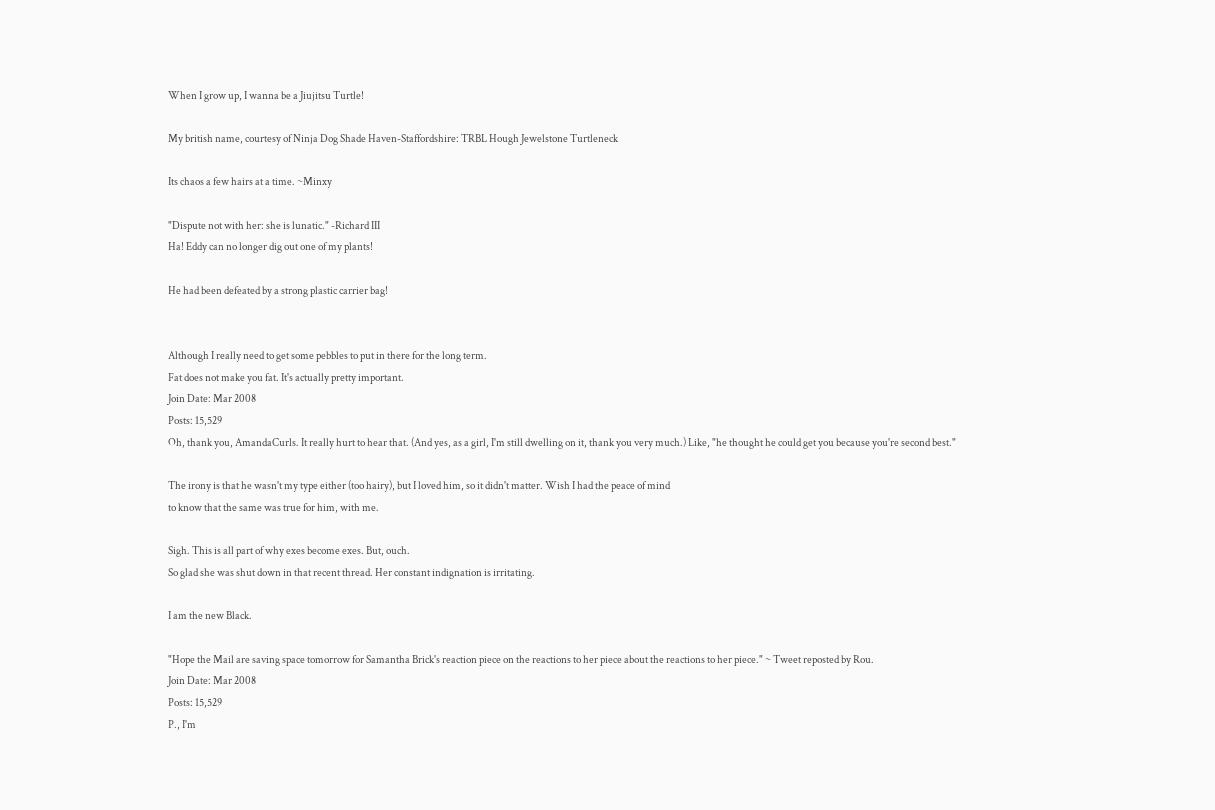When I grow up, I wanna be a Jiujitsu Turtle!

My british name, courtesy of Ninja Dog Shade Haven-Staffordshire: TRBL Hough Jewelstone Turtleneck

Its chaos a few hairs at a time. ~Minxy

"Dispute not with her: she is lunatic." -Richard III
Ha! Eddy can no longer dig out one of my plants!

He had been defeated by a strong plastic carrier bag!


Although I really need to get some pebbles to put in there for the long term.
Fat does not make you fat. It's actually pretty important.
Join Date: Mar 2008
Posts: 15,529
Oh, thank you, AmandaCurls. It really hurt to hear that. (And yes, as a girl, I'm still dwelling on it, thank you very much.) Like, "he thought he could get you because you're second best."

The irony is that he wasn't my type either (too hairy), but I loved him, so it didn't matter. Wish I had the peace of mind
to know that the same was true for him, with me.

Sigh. This is all part of why exes become exes. But, ouch.
So glad she was shut down in that recent thread. Her constant indignation is irritating.

I am the new Black.

"Hope the Mail are saving space tomorrow for Samantha Brick's reaction piece on the reactions to her piece about the reactions to her piece." ~ Tweet reposted by Rou.
Join Date: Mar 2008
Posts: 15,529
P., I'm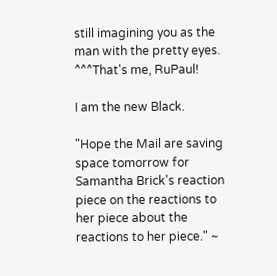still imagining you as the man with the pretty eyes.
^^^That's me, RuPaul!

I am the new Black.

"Hope the Mail are saving space tomorrow for Samantha Brick's reaction piece on the reactions to her piece about the reactions to her piece." ~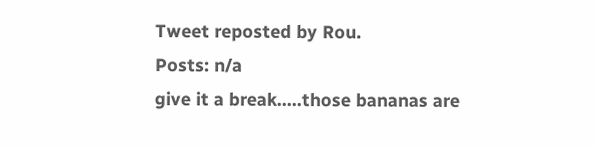Tweet reposted by Rou.
Posts: n/a
give it a break.....those bananas are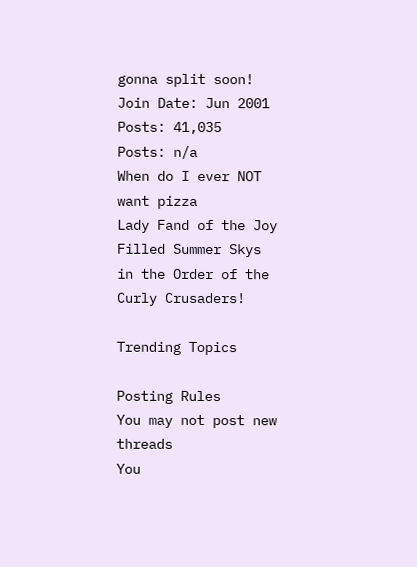gonna split soon!
Join Date: Jun 2001
Posts: 41,035
Posts: n/a
When do I ever NOT want pizza
Lady Fand of the Joy Filled Summer Skys in the Order of the Curly Crusaders!

Trending Topics

Posting Rules
You may not post new threads
You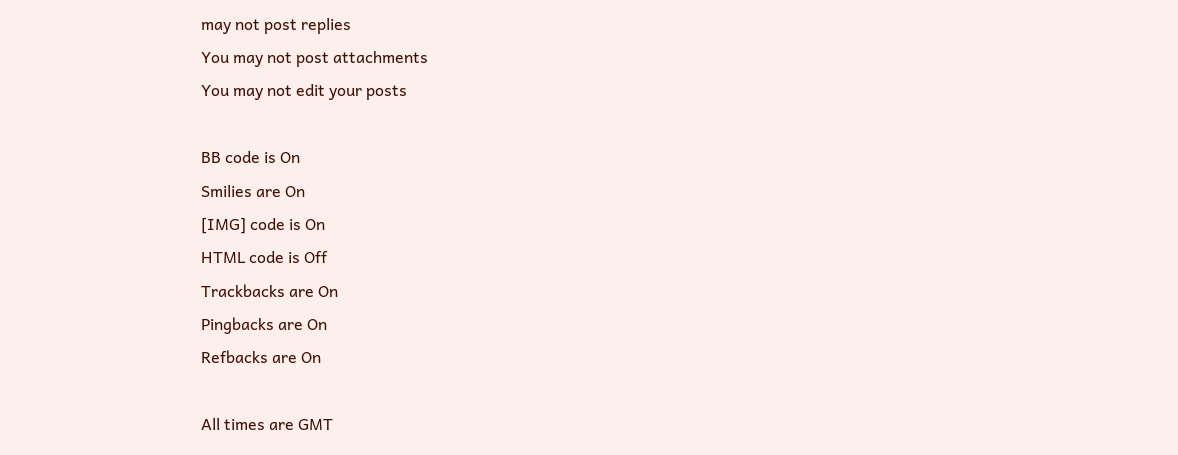may not post replies
You may not post attachments
You may not edit your posts

BB code is On
Smilies are On
[IMG] code is On
HTML code is Off
Trackbacks are On
Pingbacks are On
Refbacks are On

All times are GMT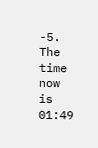-5. The time now is 01:49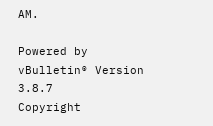AM.

Powered by vBulletin® Version 3.8.7
Copyright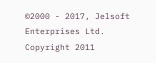©2000 - 2017, Jelsoft Enterprises Ltd.
Copyright 2011